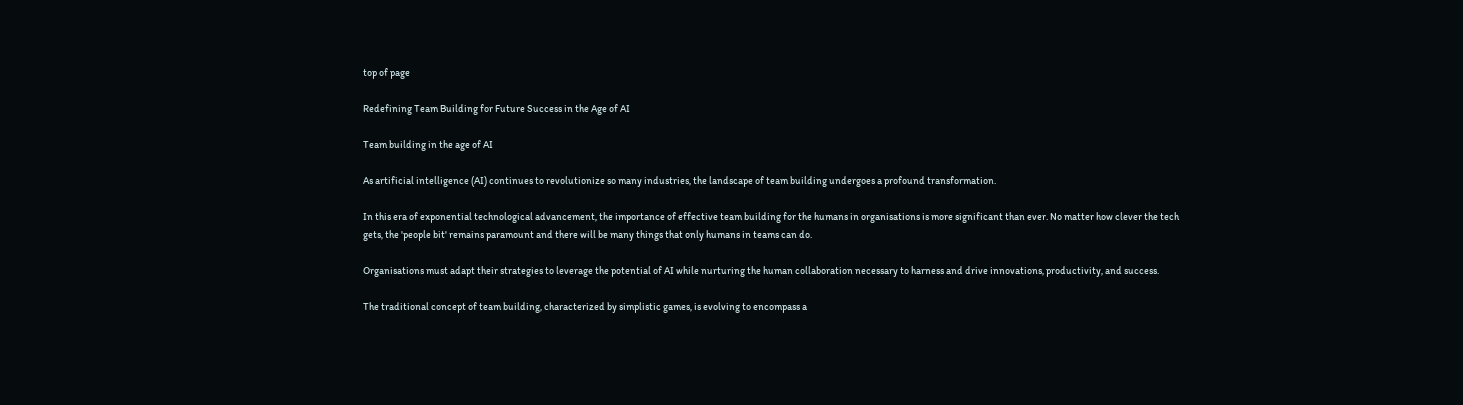top of page

Redefining Team Building for Future Success in the Age of AI

Team building in the age of AI

As artificial intelligence (AI) continues to revolutionize so many industries, the landscape of team building undergoes a profound transformation.

In this era of exponential technological advancement, the importance of effective team building for the humans in organisations is more significant than ever. No matter how clever the tech gets, the 'people bit' remains paramount and there will be many things that only humans in teams can do.

Organisations must adapt their strategies to leverage the potential of AI while nurturing the human collaboration necessary to harness and drive innovations, productivity, and success.

The traditional concept of team building, characterized by simplistic games, is evolving to encompass a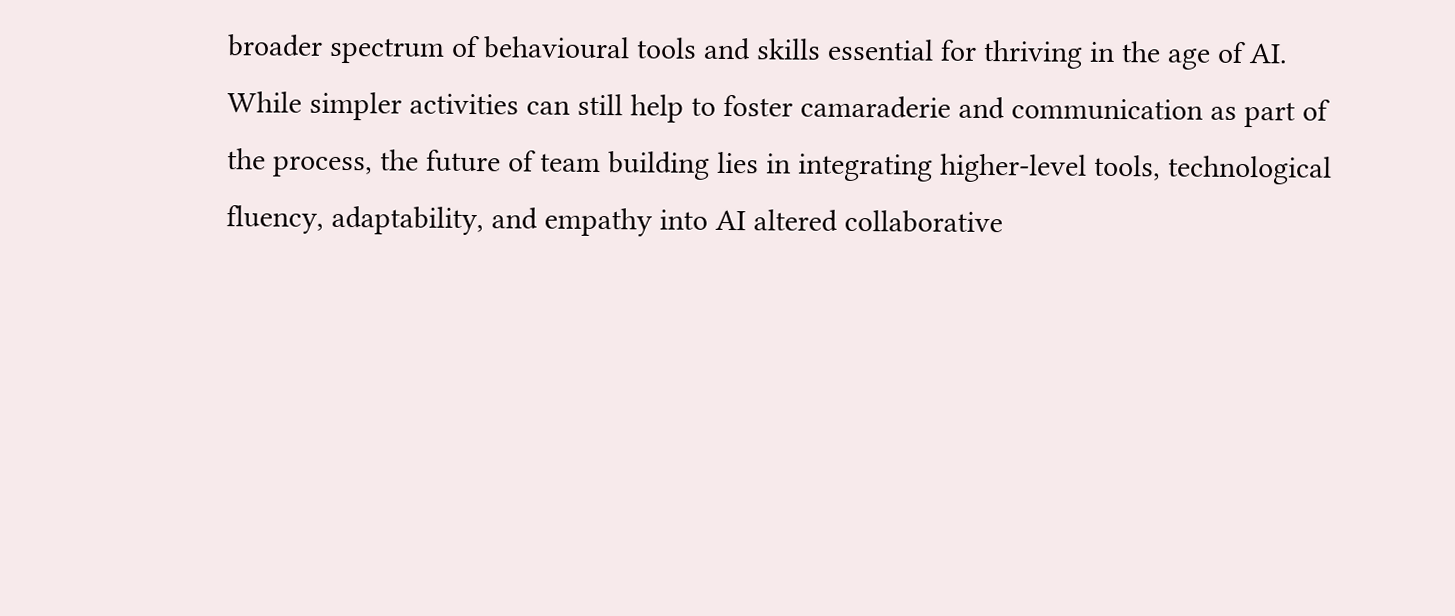broader spectrum of behavioural tools and skills essential for thriving in the age of AI. While simpler activities can still help to foster camaraderie and communication as part of the process, the future of team building lies in integrating higher-level tools, technological fluency, adaptability, and empathy into AI altered collaborative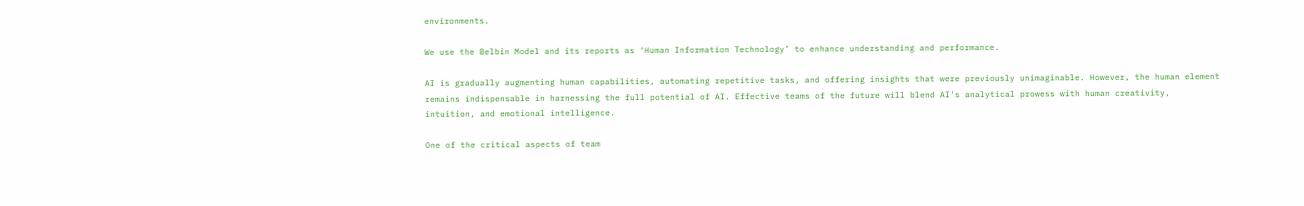environments.

We use the Belbin Model and its reports as ‘Human Information Technology’ to enhance understanding and performance.

AI is gradually augmenting human capabilities, automating repetitive tasks, and offering insights that were previously unimaginable. However, the human element remains indispensable in harnessing the full potential of AI. Effective teams of the future will blend AI's analytical prowess with human creativity, intuition, and emotional intelligence.

One of the critical aspects of team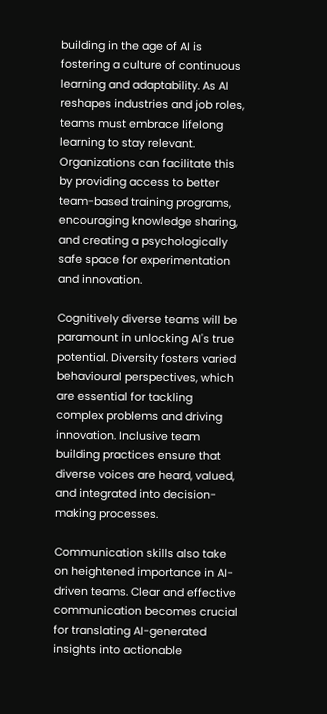building in the age of AI is fostering a culture of continuous learning and adaptability. As AI reshapes industries and job roles, teams must embrace lifelong learning to stay relevant. Organizations can facilitate this by providing access to better team-based training programs, encouraging knowledge sharing, and creating a psychologically safe space for experimentation and innovation.

Cognitively diverse teams will be paramount in unlocking AI's true potential. Diversity fosters varied behavioural perspectives, which are essential for tackling complex problems and driving innovation. Inclusive team building practices ensure that diverse voices are heard, valued, and integrated into decision-making processes.

Communication skills also take on heightened importance in AI-driven teams. Clear and effective communication becomes crucial for translating AI-generated insights into actionable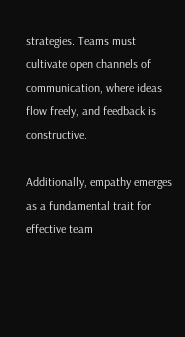strategies. Teams must cultivate open channels of communication, where ideas flow freely, and feedback is constructive.

Additionally, empathy emerges as a fundamental trait for effective team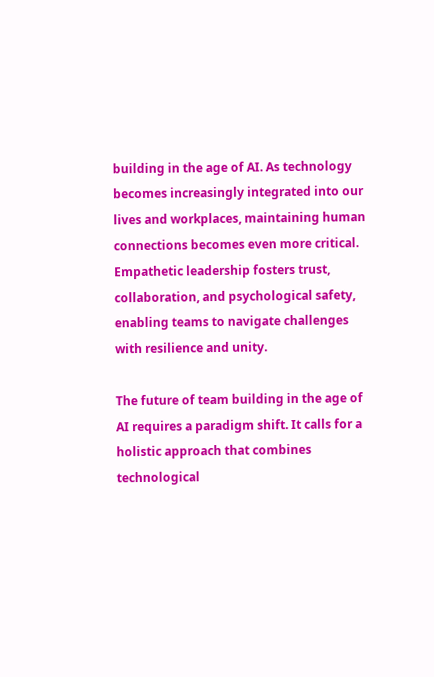building in the age of AI. As technology becomes increasingly integrated into our lives and workplaces, maintaining human connections becomes even more critical. Empathetic leadership fosters trust, collaboration, and psychological safety, enabling teams to navigate challenges with resilience and unity.

The future of team building in the age of AI requires a paradigm shift. It calls for a holistic approach that combines technological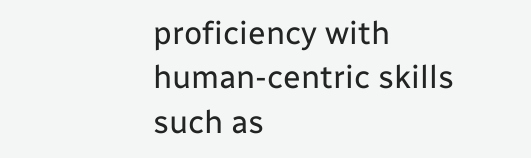proficiency with human-centric skills such as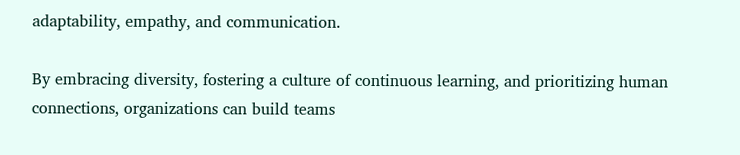adaptability, empathy, and communication.

By embracing diversity, fostering a culture of continuous learning, and prioritizing human connections, organizations can build teams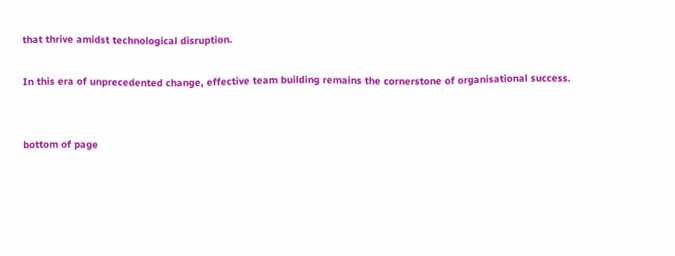that thrive amidst technological disruption.

In this era of unprecedented change, effective team building remains the cornerstone of organisational success.


bottom of page